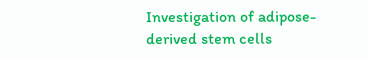Investigation of adipose-derived stem cells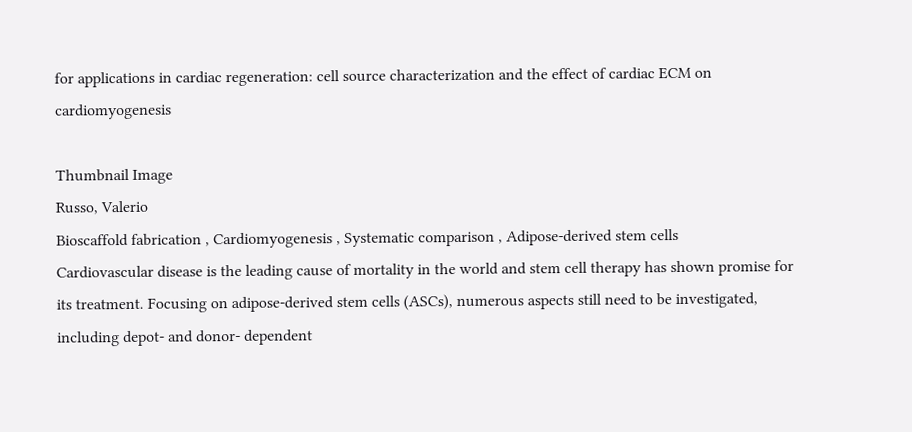for applications in cardiac regeneration: cell source characterization and the effect of cardiac ECM on cardiomyogenesis

Thumbnail Image
Russo, Valerio
Bioscaffold fabrication , Cardiomyogenesis , Systematic comparison , Adipose-derived stem cells
Cardiovascular disease is the leading cause of mortality in the world and stem cell therapy has shown promise for its treatment. Focusing on adipose-derived stem cells (ASCs), numerous aspects still need to be investigated, including depot- and donor- dependent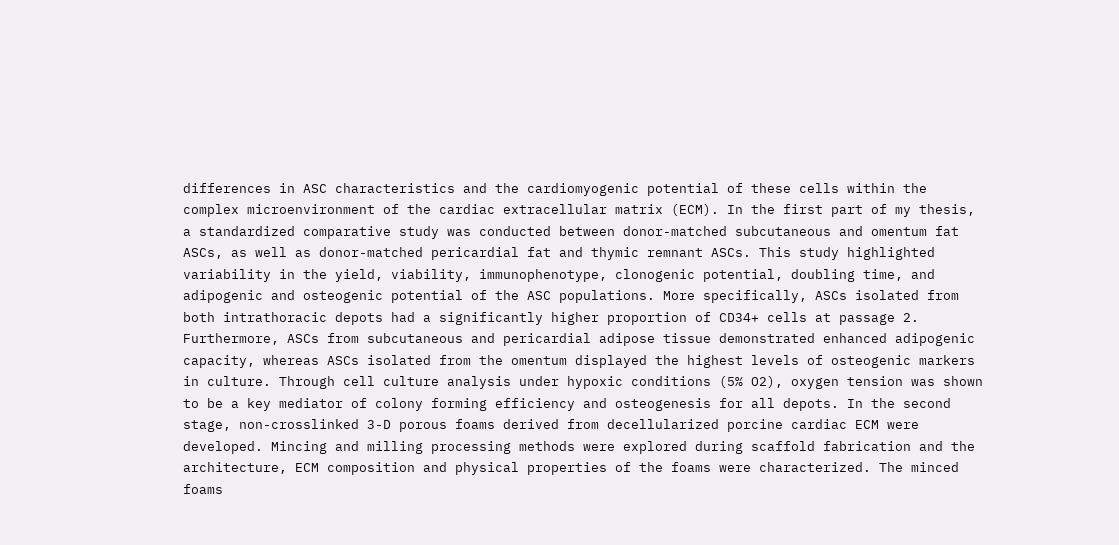differences in ASC characteristics and the cardiomyogenic potential of these cells within the complex microenvironment of the cardiac extracellular matrix (ECM). In the first part of my thesis, a standardized comparative study was conducted between donor-matched subcutaneous and omentum fat ASCs, as well as donor-matched pericardial fat and thymic remnant ASCs. This study highlighted variability in the yield, viability, immunophenotype, clonogenic potential, doubling time, and adipogenic and osteogenic potential of the ASC populations. More specifically, ASCs isolated from both intrathoracic depots had a significantly higher proportion of CD34+ cells at passage 2. Furthermore, ASCs from subcutaneous and pericardial adipose tissue demonstrated enhanced adipogenic capacity, whereas ASCs isolated from the omentum displayed the highest levels of osteogenic markers in culture. Through cell culture analysis under hypoxic conditions (5% O2), oxygen tension was shown to be a key mediator of colony forming efficiency and osteogenesis for all depots. In the second stage, non-crosslinked 3-D porous foams derived from decellularized porcine cardiac ECM were developed. Mincing and milling processing methods were explored during scaffold fabrication and the architecture, ECM composition and physical properties of the foams were characterized. The minced foams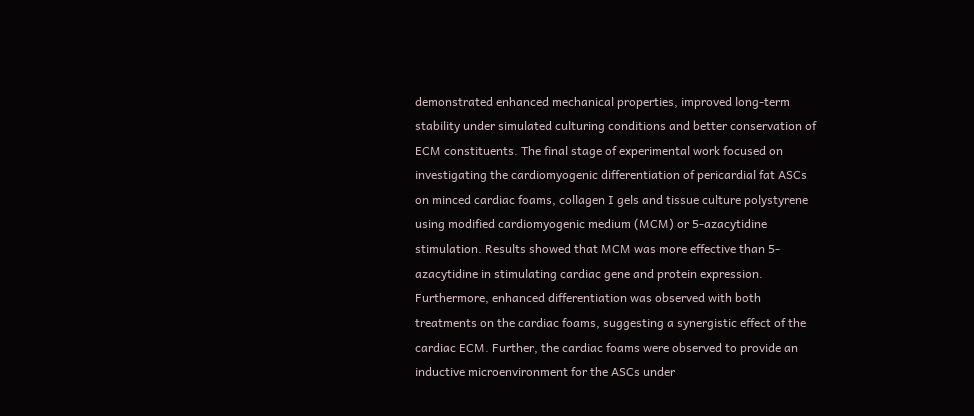demonstrated enhanced mechanical properties, improved long-term stability under simulated culturing conditions and better conservation of ECM constituents. The final stage of experimental work focused on investigating the cardiomyogenic differentiation of pericardial fat ASCs on minced cardiac foams, collagen I gels and tissue culture polystyrene using modified cardiomyogenic medium (MCM) or 5-azacytidine stimulation. Results showed that MCM was more effective than 5-azacytidine in stimulating cardiac gene and protein expression. Furthermore, enhanced differentiation was observed with both treatments on the cardiac foams, suggesting a synergistic effect of the cardiac ECM. Further, the cardiac foams were observed to provide an inductive microenvironment for the ASCs under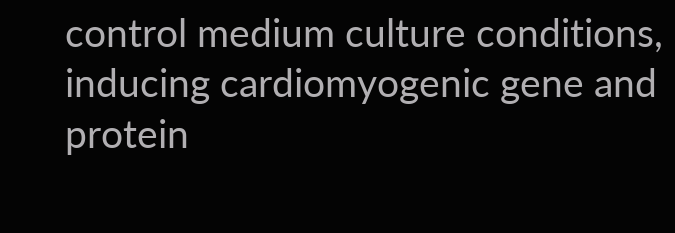control medium culture conditions, inducing cardiomyogenic gene and protein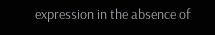expression in the absence of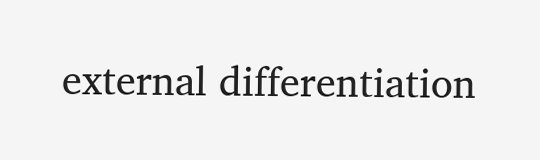external differentiation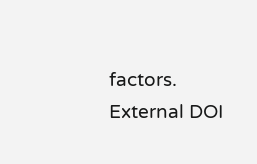factors.
External DOI